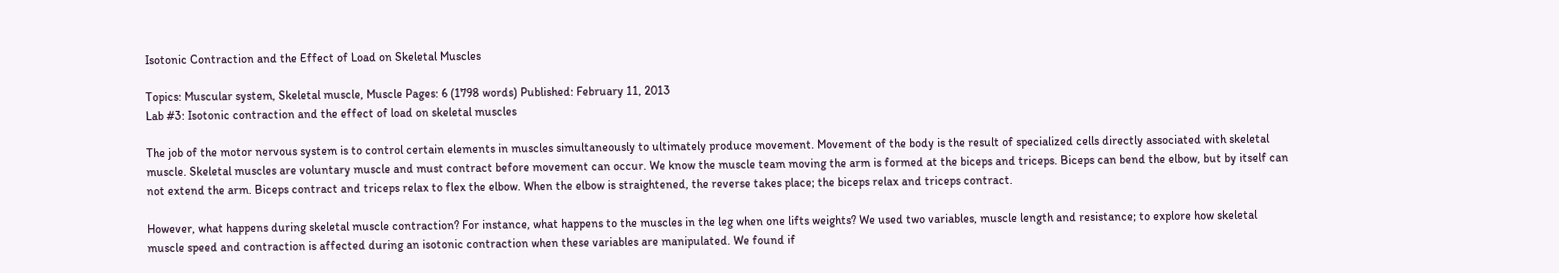Isotonic Contraction and the Effect of Load on Skeletal Muscles

Topics: Muscular system, Skeletal muscle, Muscle Pages: 6 (1798 words) Published: February 11, 2013
Lab #3: Isotonic contraction and the effect of load on skeletal muscles

The job of the motor nervous system is to control certain elements in muscles simultaneously to ultimately produce movement. Movement of the body is the result of specialized cells directly associated with skeletal muscle. Skeletal muscles are voluntary muscle and must contract before movement can occur. We know the muscle team moving the arm is formed at the biceps and triceps. Biceps can bend the elbow, but by itself can not extend the arm. Biceps contract and triceps relax to flex the elbow. When the elbow is straightened, the reverse takes place; the biceps relax and triceps contract.

However, what happens during skeletal muscle contraction? For instance, what happens to the muscles in the leg when one lifts weights? We used two variables, muscle length and resistance; to explore how skeletal muscle speed and contraction is affected during an isotonic contraction when these variables are manipulated. We found if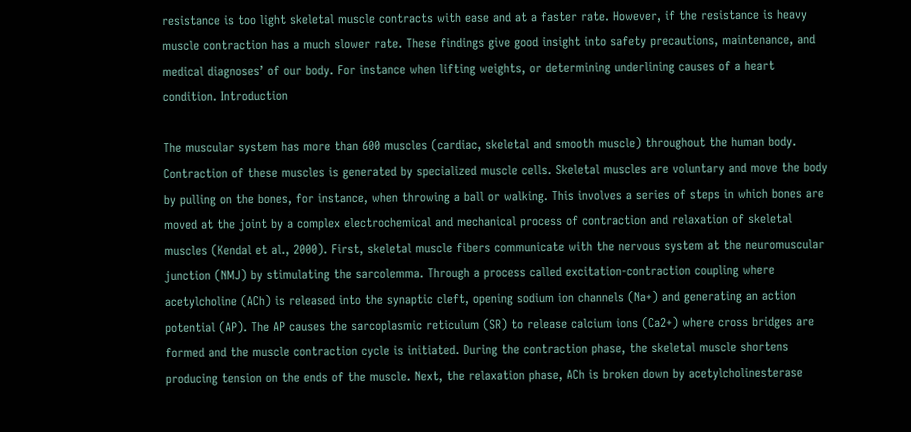resistance is too light skeletal muscle contracts with ease and at a faster rate. However, if the resistance is heavy muscle contraction has a much slower rate. These findings give good insight into safety precautions, maintenance, and medical diagnoses’ of our body. For instance when lifting weights, or determining underlining causes of a heart condition. Introduction

The muscular system has more than 600 muscles (cardiac, skeletal and smooth muscle) throughout the human body. Contraction of these muscles is generated by specialized muscle cells. Skeletal muscles are voluntary and move the body by pulling on the bones, for instance, when throwing a ball or walking. This involves a series of steps in which bones are moved at the joint by a complex electrochemical and mechanical process of contraction and relaxation of skeletal muscles (Kendal et al., 2000). First, skeletal muscle fibers communicate with the nervous system at the neuromuscular junction (NMJ) by stimulating the sarcolemma. Through a process called excitation-contraction coupling where acetylcholine (ACh) is released into the synaptic cleft, opening sodium ion channels (Na+) and generating an action potential (AP). The AP causes the sarcoplasmic reticulum (SR) to release calcium ions (Ca2+) where cross bridges are formed and the muscle contraction cycle is initiated. During the contraction phase, the skeletal muscle shortens producing tension on the ends of the muscle. Next, the relaxation phase, ACh is broken down by acetylcholinesterase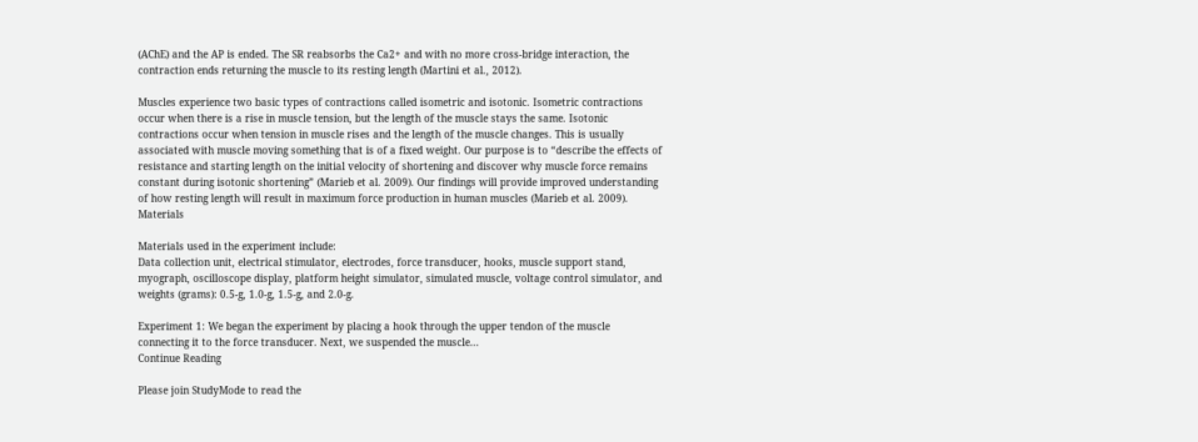(AChE) and the AP is ended. The SR reabsorbs the Ca2+ and with no more cross-bridge interaction, the contraction ends returning the muscle to its resting length (Martini et al., 2012).

Muscles experience two basic types of contractions called isometric and isotonic. Isometric contractions occur when there is a rise in muscle tension, but the length of the muscle stays the same. Isotonic contractions occur when tension in muscle rises and the length of the muscle changes. This is usually associated with muscle moving something that is of a fixed weight. Our purpose is to “describe the effects of resistance and starting length on the initial velocity of shortening and discover why muscle force remains constant during isotonic shortening” (Marieb et al. 2009). Our findings will provide improved understanding of how resting length will result in maximum force production in human muscles (Marieb et al. 2009). Materials

Materials used in the experiment include:
Data collection unit, electrical stimulator, electrodes, force transducer, hooks, muscle support stand, myograph, oscilloscope display, platform height simulator, simulated muscle, voltage control simulator, and weights (grams): 0.5-g, 1.0-g, 1.5-g, and 2.0-g.

Experiment 1: We began the experiment by placing a hook through the upper tendon of the muscle connecting it to the force transducer. Next, we suspended the muscle...
Continue Reading

Please join StudyMode to read the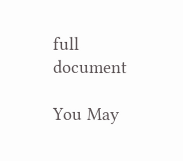full document

You May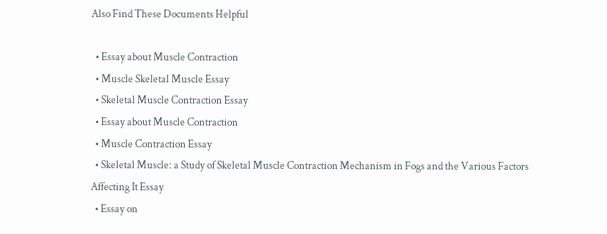Also Find These Documents Helpful

  • Essay about Muscle Contraction
  • Muscle Skeletal Muscle Essay
  • Skeletal Muscle Contraction Essay
  • Essay about Muscle Contraction
  • Muscle Contraction Essay
  • Skeletal Muscle: a Study of Skeletal Muscle Contraction Mechanism in Fogs and the Various Factors Affecting It Essay
  • Essay on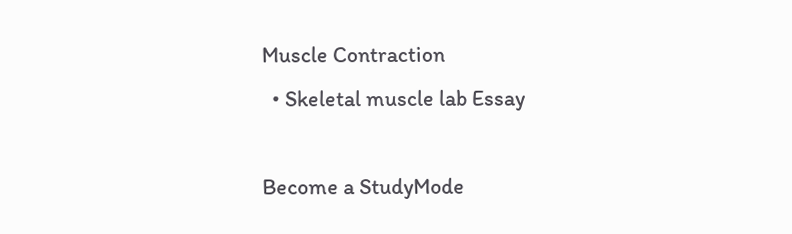Muscle Contraction
  • Skeletal muscle lab Essay

Become a StudyMode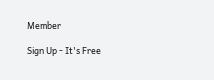Member

Sign Up - It's Free